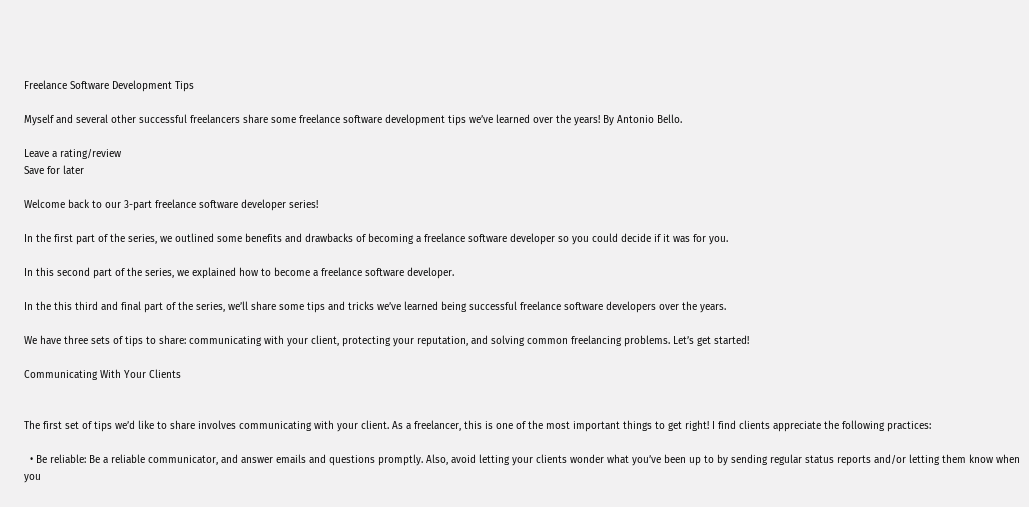Freelance Software Development Tips

Myself and several other successful freelancers share some freelance software development tips we’ve learned over the years! By Antonio Bello.

Leave a rating/review
Save for later

Welcome back to our 3-part freelance software developer series!

In the first part of the series, we outlined some benefits and drawbacks of becoming a freelance software developer so you could decide if it was for you.

In this second part of the series, we explained how to become a freelance software developer.

In the this third and final part of the series, we’ll share some tips and tricks we’ve learned being successful freelance software developers over the years.

We have three sets of tips to share: communicating with your client, protecting your reputation, and solving common freelancing problems. Let’s get started!

Communicating With Your Clients


The first set of tips we’d like to share involves communicating with your client. As a freelancer, this is one of the most important things to get right! I find clients appreciate the following practices:

  • Be reliable: Be a reliable communicator, and answer emails and questions promptly. Also, avoid letting your clients wonder what you’ve been up to by sending regular status reports and/or letting them know when you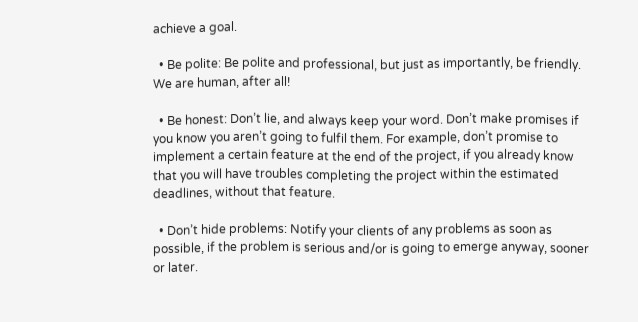achieve a goal.

  • Be polite: Be polite and professional, but just as importantly, be friendly. We are human, after all!

  • Be honest: Don’t lie, and always keep your word. Don’t make promises if you know you aren’t going to fulfil them. For example, don’t promise to implement a certain feature at the end of the project, if you already know that you will have troubles completing the project within the estimated deadlines, without that feature.

  • Don’t hide problems: Notify your clients of any problems as soon as possible, if the problem is serious and/or is going to emerge anyway, sooner or later.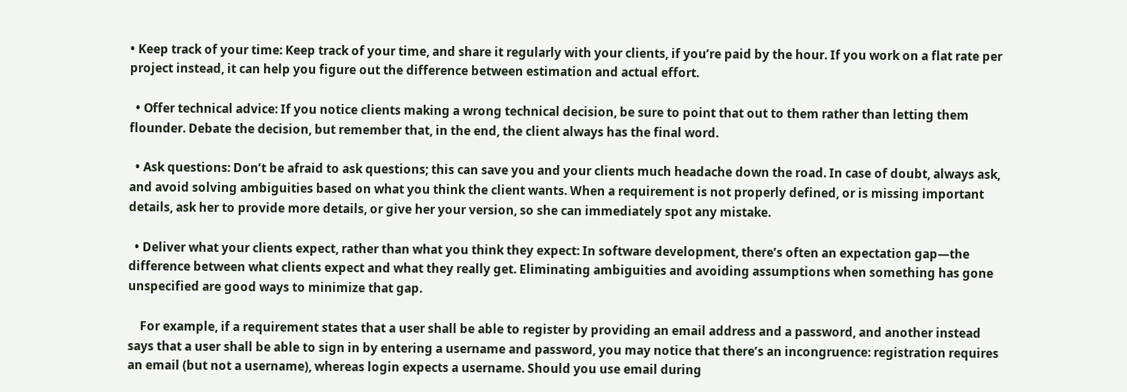• Keep track of your time: Keep track of your time, and share it regularly with your clients, if you’re paid by the hour. If you work on a flat rate per project instead, it can help you figure out the difference between estimation and actual effort.

  • Offer technical advice: If you notice clients making a wrong technical decision, be sure to point that out to them rather than letting them flounder. Debate the decision, but remember that, in the end, the client always has the final word.

  • Ask questions: Don’t be afraid to ask questions; this can save you and your clients much headache down the road. In case of doubt, always ask, and avoid solving ambiguities based on what you think the client wants. When a requirement is not properly defined, or is missing important details, ask her to provide more details, or give her your version, so she can immediately spot any mistake.

  • Deliver what your clients expect, rather than what you think they expect: In software development, there’s often an expectation gap—the difference between what clients expect and what they really get. Eliminating ambiguities and avoiding assumptions when something has gone unspecified are good ways to minimize that gap.

    For example, if a requirement states that a user shall be able to register by providing an email address and a password, and another instead says that a user shall be able to sign in by entering a username and password, you may notice that there’s an incongruence: registration requires an email (but not a username), whereas login expects a username. Should you use email during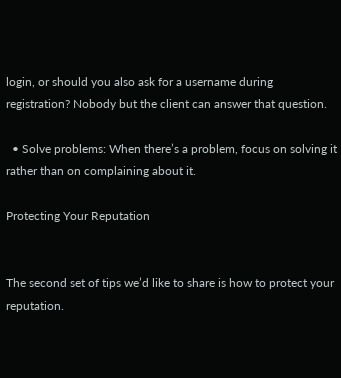login, or should you also ask for a username during registration? Nobody but the client can answer that question.

  • Solve problems: When there’s a problem, focus on solving it rather than on complaining about it.

Protecting Your Reputation


The second set of tips we’d like to share is how to protect your reputation.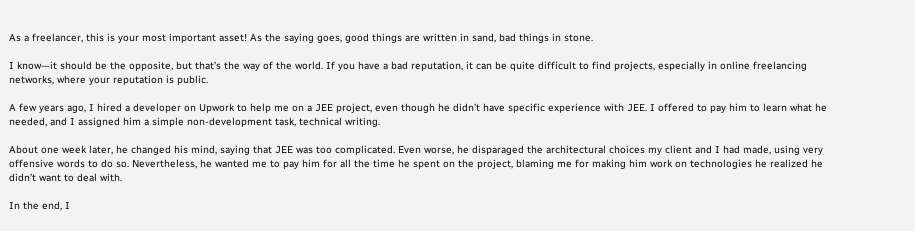As a freelancer, this is your most important asset! As the saying goes, good things are written in sand, bad things in stone.

I know—it should be the opposite, but that’s the way of the world. If you have a bad reputation, it can be quite difficult to find projects, especially in online freelancing networks, where your reputation is public.

A few years ago, I hired a developer on Upwork to help me on a JEE project, even though he didn’t have specific experience with JEE. I offered to pay him to learn what he needed, and I assigned him a simple non-development task, technical writing.

About one week later, he changed his mind, saying that JEE was too complicated. Even worse, he disparaged the architectural choices my client and I had made, using very offensive words to do so. Nevertheless, he wanted me to pay him for all the time he spent on the project, blaming me for making him work on technologies he realized he didn’t want to deal with.

In the end, I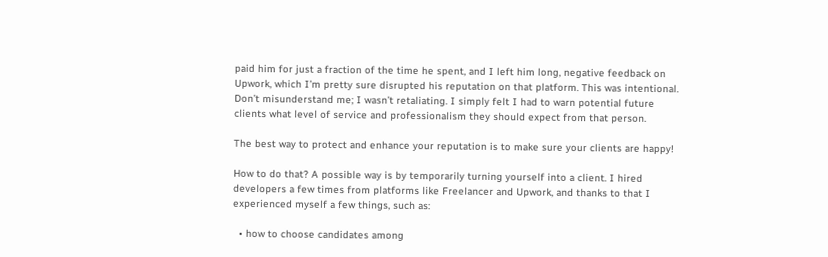paid him for just a fraction of the time he spent, and I left him long, negative feedback on Upwork, which I’m pretty sure disrupted his reputation on that platform. This was intentional. Don’t misunderstand me; I wasn’t retaliating. I simply felt I had to warn potential future clients what level of service and professionalism they should expect from that person.

The best way to protect and enhance your reputation is to make sure your clients are happy!

How to do that? A possible way is by temporarily turning yourself into a client. I hired developers a few times from platforms like Freelancer and Upwork, and thanks to that I experienced myself a few things, such as:

  • how to choose candidates among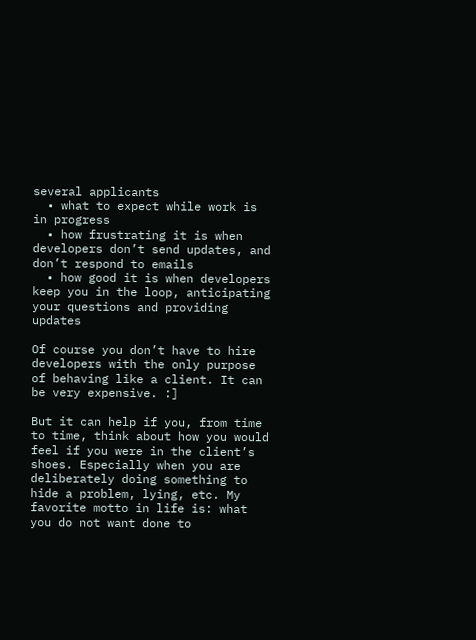several applicants
  • what to expect while work is in progress
  • how frustrating it is when developers don’t send updates, and don’t respond to emails
  • how good it is when developers keep you in the loop, anticipating your questions and providing updates

Of course you don’t have to hire developers with the only purpose of behaving like a client. It can be very expensive. :]

But it can help if you, from time to time, think about how you would feel if you were in the client’s shoes. Especially when you are deliberately doing something to hide a problem, lying, etc. My favorite motto in life is: what you do not want done to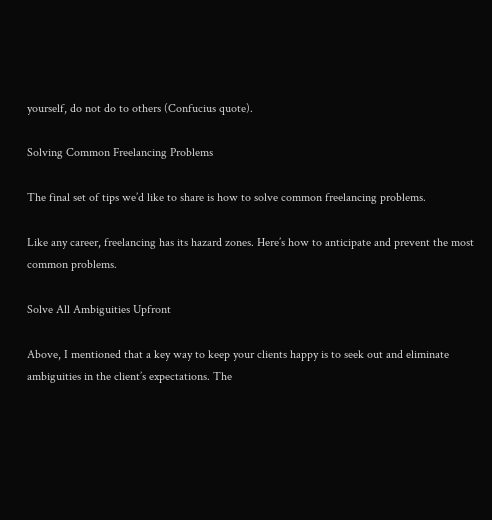yourself, do not do to others (Confucius quote).

Solving Common Freelancing Problems

The final set of tips we’d like to share is how to solve common freelancing problems.

Like any career, freelancing has its hazard zones. Here’s how to anticipate and prevent the most common problems.

Solve All Ambiguities Upfront

Above, I mentioned that a key way to keep your clients happy is to seek out and eliminate ambiguities in the client’s expectations. The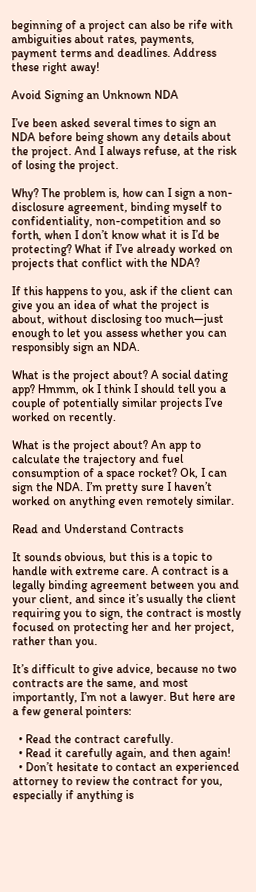beginning of a project can also be rife with ambiguities about rates, payments, payment terms and deadlines. Address these right away!

Avoid Signing an Unknown NDA

I’ve been asked several times to sign an NDA before being shown any details about the project. And I always refuse, at the risk of losing the project.

Why? The problem is, how can I sign a non-disclosure agreement, binding myself to confidentiality, non-competition and so forth, when I don’t know what it is I’d be protecting? What if I’ve already worked on projects that conflict with the NDA?

If this happens to you, ask if the client can give you an idea of what the project is about, without disclosing too much—just enough to let you assess whether you can responsibly sign an NDA.

What is the project about? A social dating app? Hmmm, ok I think I should tell you a couple of potentially similar projects I’ve worked on recently.

What is the project about? An app to calculate the trajectory and fuel consumption of a space rocket? Ok, I can sign the NDA. I’m pretty sure I haven’t worked on anything even remotely similar.

Read and Understand Contracts

It sounds obvious, but this is a topic to handle with extreme care. A contract is a legally binding agreement between you and your client, and since it’s usually the client requiring you to sign, the contract is mostly focused on protecting her and her project, rather than you.

It’s difficult to give advice, because no two contracts are the same, and most importantly, I’m not a lawyer. But here are a few general pointers:

  • Read the contract carefully.
  • Read it carefully again, and then again!
  • Don’t hesitate to contact an experienced attorney to review the contract for you, especially if anything is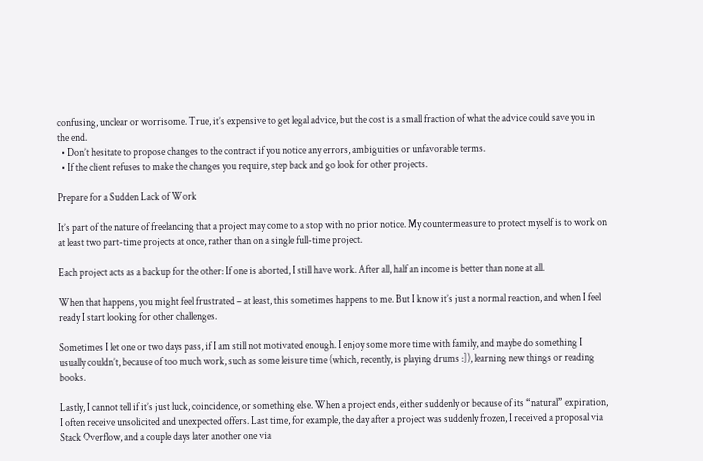confusing, unclear or worrisome. True, it’s expensive to get legal advice, but the cost is a small fraction of what the advice could save you in the end.
  • Don’t hesitate to propose changes to the contract if you notice any errors, ambiguities or unfavorable terms.
  • If the client refuses to make the changes you require, step back and go look for other projects.

Prepare for a Sudden Lack of Work

It’s part of the nature of freelancing that a project may come to a stop with no prior notice. My countermeasure to protect myself is to work on at least two part-time projects at once, rather than on a single full-time project.

Each project acts as a backup for the other: If one is aborted, I still have work. After all, half an income is better than none at all.

When that happens, you might feel frustrated – at least, this sometimes happens to me. But I know it’s just a normal reaction, and when I feel ready I start looking for other challenges.

Sometimes I let one or two days pass, if I am still not motivated enough. I enjoy some more time with family, and maybe do something I usually couldn’t, because of too much work, such as some leisure time (which, recently, is playing drums :]), learning new things or reading books.

Lastly, I cannot tell if it’s just luck, coincidence, or something else. When a project ends, either suddenly or because of its “natural” expiration, I often receive unsolicited and unexpected offers. Last time, for example, the day after a project was suddenly frozen, I received a proposal via Stack Overflow, and a couple days later another one via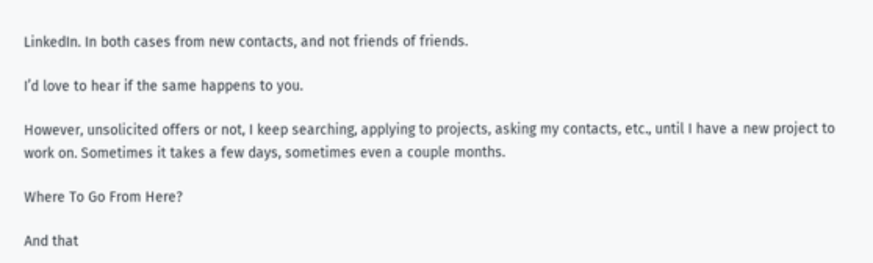LinkedIn. In both cases from new contacts, and not friends of friends.

I’d love to hear if the same happens to you.

However, unsolicited offers or not, I keep searching, applying to projects, asking my contacts, etc., until I have a new project to work on. Sometimes it takes a few days, sometimes even a couple months.

Where To Go From Here?

And that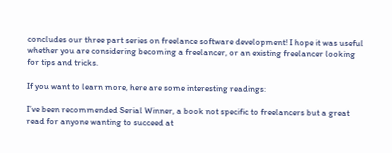concludes our three part series on freelance software development! I hope it was useful whether you are considering becoming a freelancer, or an existing freelancer looking for tips and tricks.

If you want to learn more, here are some interesting readings:

I’ve been recommended Serial Winner, a book not specific to freelancers but a great read for anyone wanting to succeed at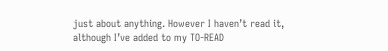just about anything. However I haven’t read it, although I’ve added to my TO-READ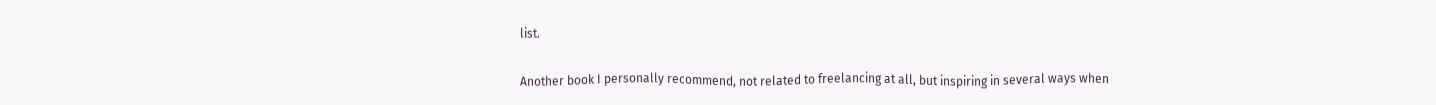list.

Another book I personally recommend, not related to freelancing at all, but inspiring in several ways when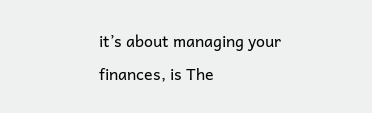it’s about managing your finances, is The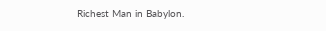Richest Man in Babylon.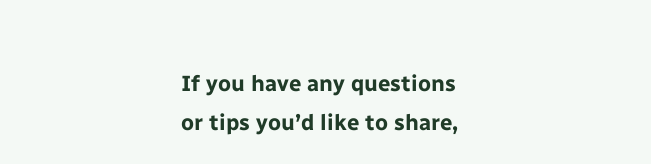If you have any questions or tips you’d like to share,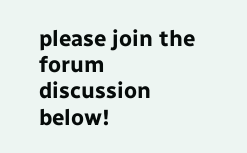please join the forum discussion below!